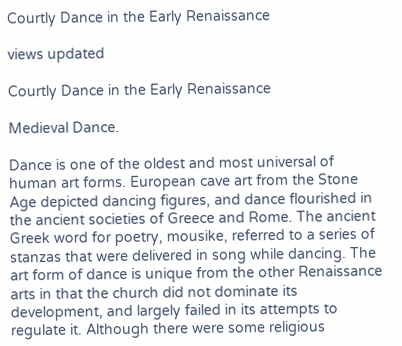Courtly Dance in the Early Renaissance

views updated

Courtly Dance in the Early Renaissance

Medieval Dance.

Dance is one of the oldest and most universal of human art forms. European cave art from the Stone Age depicted dancing figures, and dance flourished in the ancient societies of Greece and Rome. The ancient Greek word for poetry, mousike, referred to a series of stanzas that were delivered in song while dancing. The art form of dance is unique from the other Renaissance arts in that the church did not dominate its development, and largely failed in its attempts to regulate it. Although there were some religious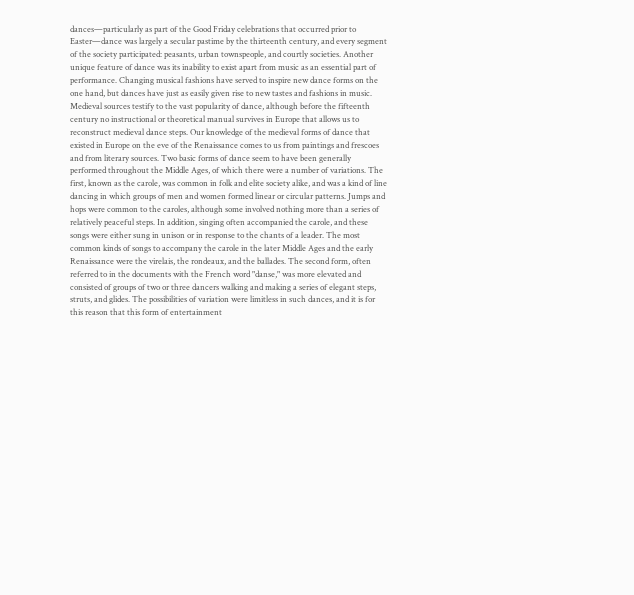dances—particularly as part of the Good Friday celebrations that occurred prior to Easter—dance was largely a secular pastime by the thirteenth century, and every segment of the society participated: peasants, urban townspeople, and courtly societies. Another unique feature of dance was its inability to exist apart from music as an essential part of performance. Changing musical fashions have served to inspire new dance forms on the one hand, but dances have just as easily given rise to new tastes and fashions in music. Medieval sources testify to the vast popularity of dance, although before the fifteenth century no instructional or theoretical manual survives in Europe that allows us to reconstruct medieval dance steps. Our knowledge of the medieval forms of dance that existed in Europe on the eve of the Renaissance comes to us from paintings and frescoes and from literary sources. Two basic forms of dance seem to have been generally performed throughout the Middle Ages, of which there were a number of variations. The first, known as the carole, was common in folk and elite society alike, and was a kind of line dancing in which groups of men and women formed linear or circular patterns. Jumps and hops were common to the caroles, although some involved nothing more than a series of relatively peaceful steps. In addition, singing often accompanied the carole, and these songs were either sung in unison or in response to the chants of a leader. The most common kinds of songs to accompany the carole in the later Middle Ages and the early Renaissance were the virelais, the rondeaux, and the ballades. The second form, often referred to in the documents with the French word "danse," was more elevated and consisted of groups of two or three dancers walking and making a series of elegant steps, struts, and glides. The possibilities of variation were limitless in such dances, and it is for this reason that this form of entertainment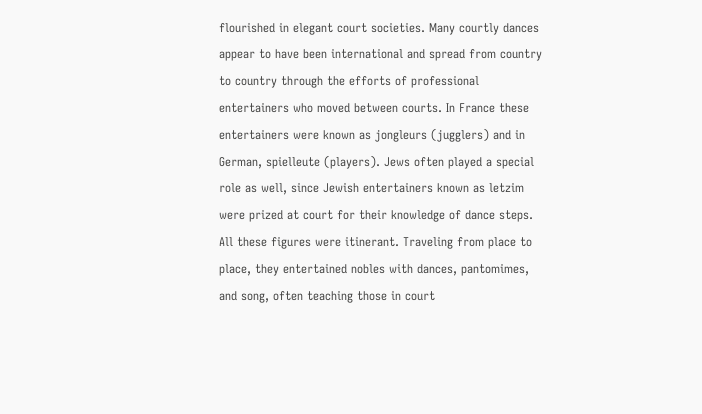flourished in elegant court societies. Many courtly dances appear to have been international and spread from country to country through the efforts of professional entertainers who moved between courts. In France these entertainers were known as jongleurs (jugglers) and in German, spielleute (players). Jews often played a special role as well, since Jewish entertainers known as letzim were prized at court for their knowledge of dance steps. All these figures were itinerant. Traveling from place to place, they entertained nobles with dances, pantomimes, and song, often teaching those in court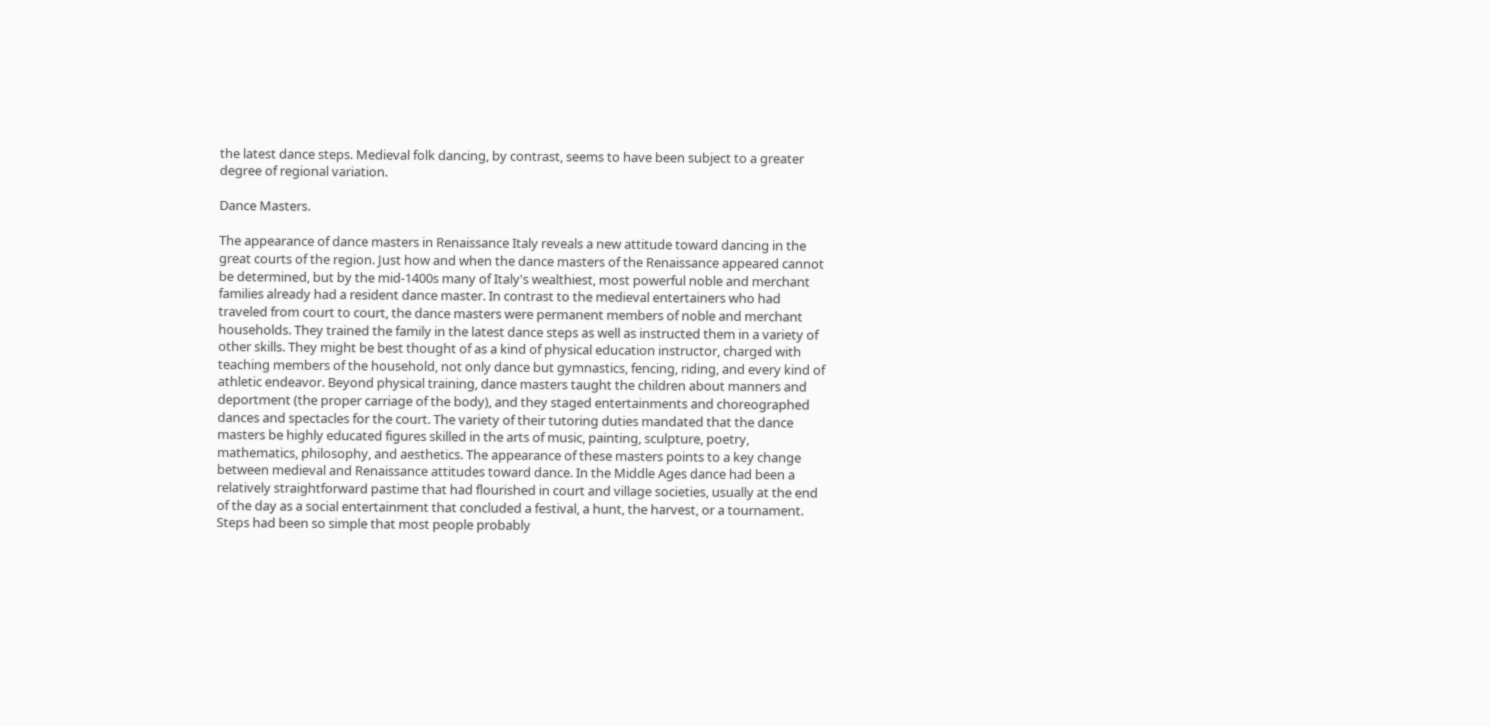the latest dance steps. Medieval folk dancing, by contrast, seems to have been subject to a greater degree of regional variation.

Dance Masters.

The appearance of dance masters in Renaissance Italy reveals a new attitude toward dancing in the great courts of the region. Just how and when the dance masters of the Renaissance appeared cannot be determined, but by the mid-1400s many of Italy's wealthiest, most powerful noble and merchant families already had a resident dance master. In contrast to the medieval entertainers who had traveled from court to court, the dance masters were permanent members of noble and merchant households. They trained the family in the latest dance steps as well as instructed them in a variety of other skills. They might be best thought of as a kind of physical education instructor, charged with teaching members of the household, not only dance but gymnastics, fencing, riding, and every kind of athletic endeavor. Beyond physical training, dance masters taught the children about manners and deportment (the proper carriage of the body), and they staged entertainments and choreographed dances and spectacles for the court. The variety of their tutoring duties mandated that the dance masters be highly educated figures skilled in the arts of music, painting, sculpture, poetry, mathematics, philosophy, and aesthetics. The appearance of these masters points to a key change between medieval and Renaissance attitudes toward dance. In the Middle Ages dance had been a relatively straightforward pastime that had flourished in court and village societies, usually at the end of the day as a social entertainment that concluded a festival, a hunt, the harvest, or a tournament. Steps had been so simple that most people probably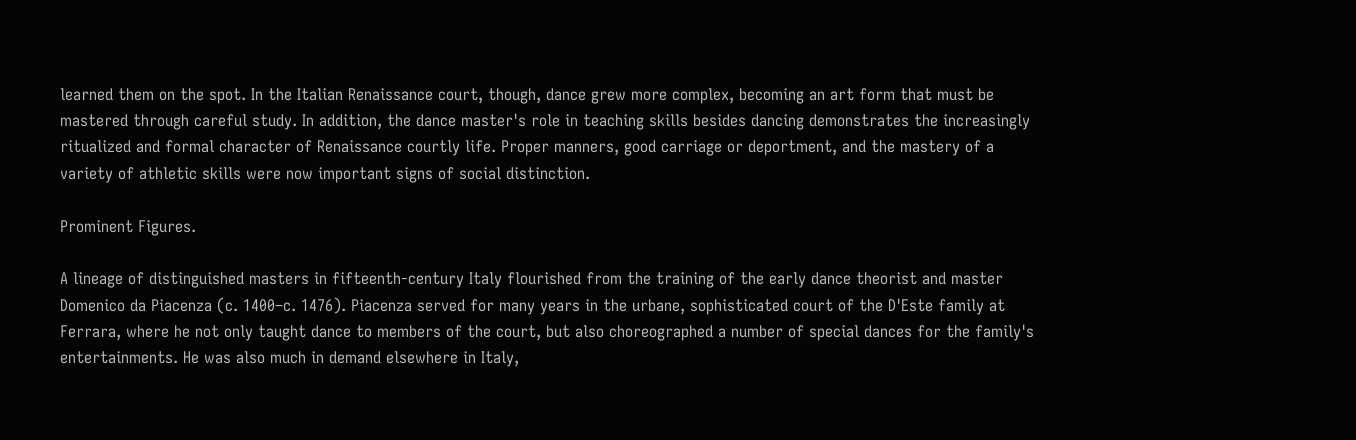learned them on the spot. In the Italian Renaissance court, though, dance grew more complex, becoming an art form that must be mastered through careful study. In addition, the dance master's role in teaching skills besides dancing demonstrates the increasingly ritualized and formal character of Renaissance courtly life. Proper manners, good carriage or deportment, and the mastery of a variety of athletic skills were now important signs of social distinction.

Prominent Figures.

A lineage of distinguished masters in fifteenth-century Italy flourished from the training of the early dance theorist and master Domenico da Piacenza (c. 1400–c. 1476). Piacenza served for many years in the urbane, sophisticated court of the D'Este family at Ferrara, where he not only taught dance to members of the court, but also choreographed a number of special dances for the family's entertainments. He was also much in demand elsewhere in Italy,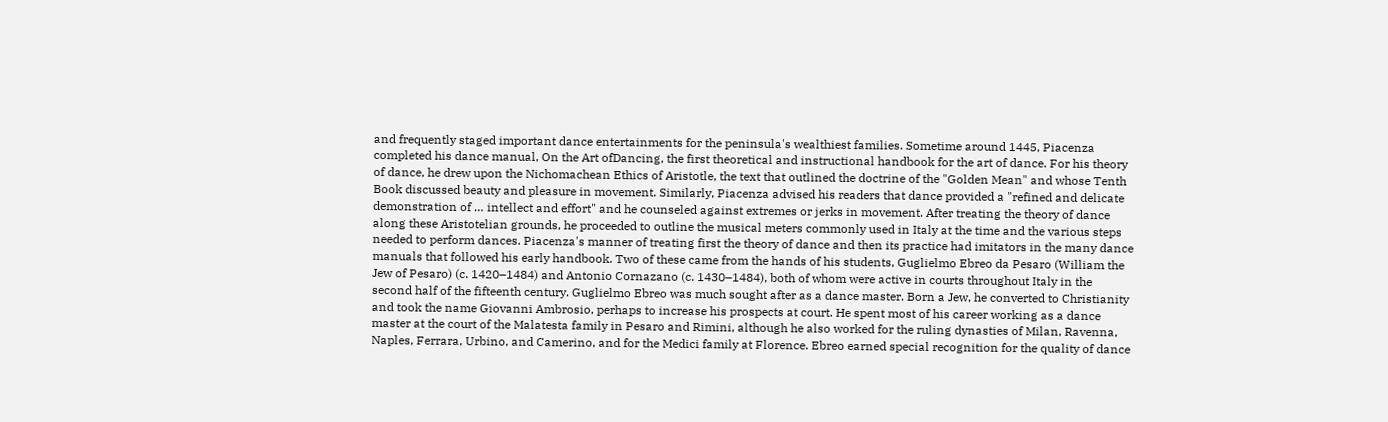and frequently staged important dance entertainments for the peninsula's wealthiest families. Sometime around 1445, Piacenza completed his dance manual, On the Art ofDancing, the first theoretical and instructional handbook for the art of dance. For his theory of dance, he drew upon the Nichomachean Ethics of Aristotle, the text that outlined the doctrine of the "Golden Mean" and whose Tenth Book discussed beauty and pleasure in movement. Similarly, Piacenza advised his readers that dance provided a "refined and delicate demonstration of … intellect and effort" and he counseled against extremes or jerks in movement. After treating the theory of dance along these Aristotelian grounds, he proceeded to outline the musical meters commonly used in Italy at the time and the various steps needed to perform dances. Piacenza's manner of treating first the theory of dance and then its practice had imitators in the many dance manuals that followed his early handbook. Two of these came from the hands of his students, Guglielmo Ebreo da Pesaro (William the Jew of Pesaro) (c. 1420–1484) and Antonio Cornazano (c. 1430–1484), both of whom were active in courts throughout Italy in the second half of the fifteenth century. Guglielmo Ebreo was much sought after as a dance master. Born a Jew, he converted to Christianity and took the name Giovanni Ambrosio, perhaps to increase his prospects at court. He spent most of his career working as a dance master at the court of the Malatesta family in Pesaro and Rimini, although he also worked for the ruling dynasties of Milan, Ravenna, Naples, Ferrara, Urbino, and Camerino, and for the Medici family at Florence. Ebreo earned special recognition for the quality of dance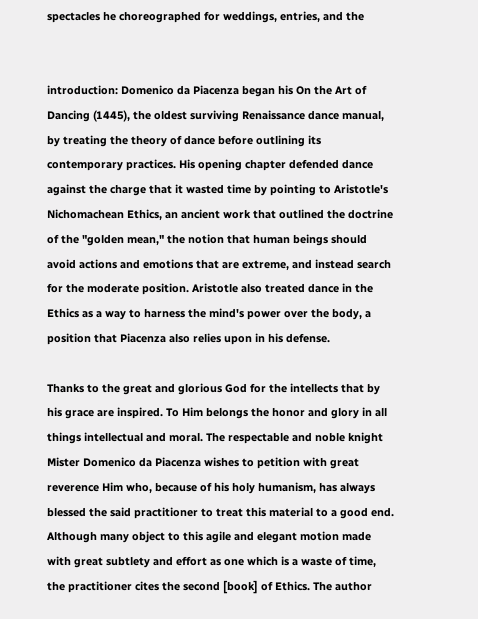spectacles he choreographed for weddings, entries, and the


introduction: Domenico da Piacenza began his On the Art of Dancing (1445), the oldest surviving Renaissance dance manual, by treating the theory of dance before outlining its contemporary practices. His opening chapter defended dance against the charge that it wasted time by pointing to Aristotle's Nichomachean Ethics, an ancient work that outlined the doctrine of the "golden mean," the notion that human beings should avoid actions and emotions that are extreme, and instead search for the moderate position. Aristotle also treated dance in the Ethics as a way to harness the mind's power over the body, a position that Piacenza also relies upon in his defense.

Thanks to the great and glorious God for the intellects that by his grace are inspired. To Him belongs the honor and glory in all things intellectual and moral. The respectable and noble knight Mister Domenico da Piacenza wishes to petition with great reverence Him who, because of his holy humanism, has always blessed the said practitioner to treat this material to a good end. Although many object to this agile and elegant motion made with great subtlety and effort as one which is a waste of time, the practitioner cites the second [book] of Ethics. The author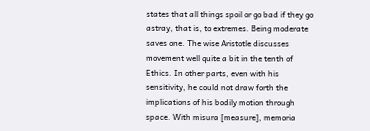states that all things spoil or go bad if they go astray, that is, to extremes. Being moderate saves one. The wise Aristotle discusses movement well quite a bit in the tenth of Ethics. In other parts, even with his sensitivity, he could not draw forth the implications of his bodily motion through space. With misura [measure], memoria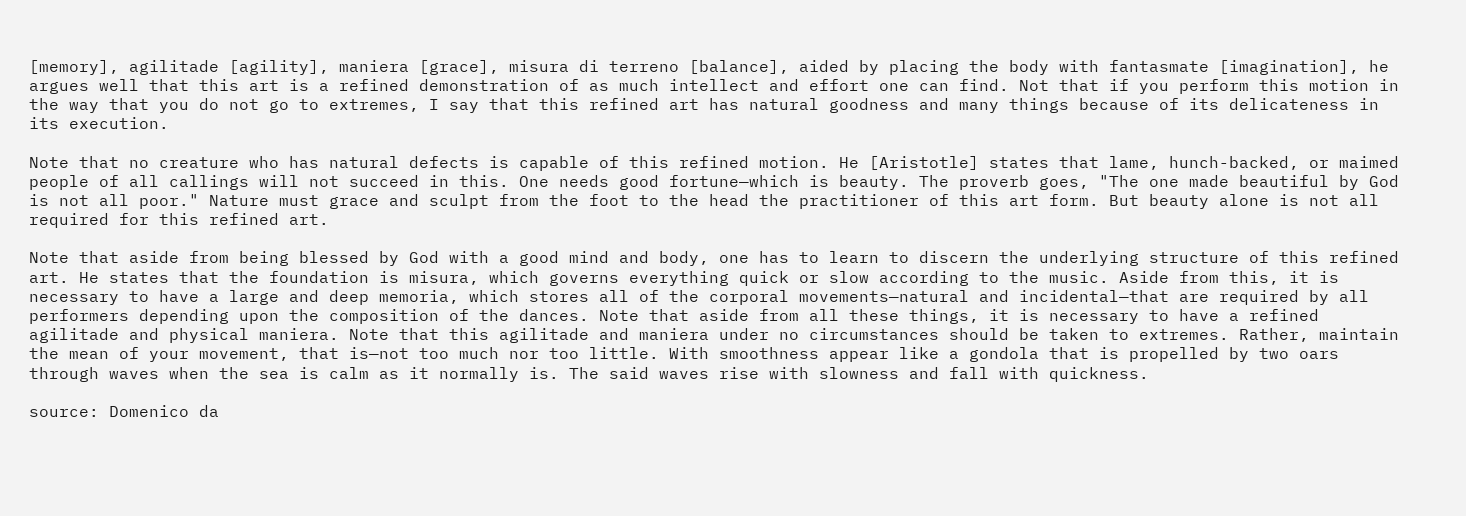[memory], agilitade [agility], maniera [grace], misura di terreno [balance], aided by placing the body with fantasmate [imagination], he argues well that this art is a refined demonstration of as much intellect and effort one can find. Not that if you perform this motion in the way that you do not go to extremes, I say that this refined art has natural goodness and many things because of its delicateness in its execution.

Note that no creature who has natural defects is capable of this refined motion. He [Aristotle] states that lame, hunch-backed, or maimed people of all callings will not succeed in this. One needs good fortune—which is beauty. The proverb goes, "The one made beautiful by God is not all poor." Nature must grace and sculpt from the foot to the head the practitioner of this art form. But beauty alone is not all required for this refined art.

Note that aside from being blessed by God with a good mind and body, one has to learn to discern the underlying structure of this refined art. He states that the foundation is misura, which governs everything quick or slow according to the music. Aside from this, it is necessary to have a large and deep memoria, which stores all of the corporal movements—natural and incidental—that are required by all performers depending upon the composition of the dances. Note that aside from all these things, it is necessary to have a refined agilitade and physical maniera. Note that this agilitade and maniera under no circumstances should be taken to extremes. Rather, maintain the mean of your movement, that is—not too much nor too little. With smoothness appear like a gondola that is propelled by two oars through waves when the sea is calm as it normally is. The said waves rise with slowness and fall with quickness.

source: Domenico da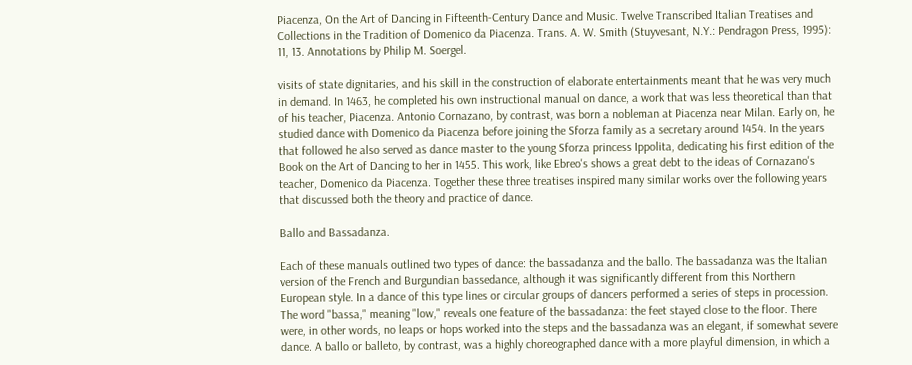Piacenza, On the Art of Dancing in Fifteenth-Century Dance and Music. Twelve Transcribed Italian Treatises and Collections in the Tradition of Domenico da Piacenza. Trans. A. W. Smith (Stuyvesant, N.Y.: Pendragon Press, 1995): 11, 13. Annotations by Philip M. Soergel.

visits of state dignitaries, and his skill in the construction of elaborate entertainments meant that he was very much in demand. In 1463, he completed his own instructional manual on dance, a work that was less theoretical than that of his teacher, Piacenza. Antonio Cornazano, by contrast, was born a nobleman at Piacenza near Milan. Early on, he studied dance with Domenico da Piacenza before joining the Sforza family as a secretary around 1454. In the years that followed he also served as dance master to the young Sforza princess Ippolita, dedicating his first edition of the Book on the Art of Dancing to her in 1455. This work, like Ebreo's shows a great debt to the ideas of Cornazano's teacher, Domenico da Piacenza. Together these three treatises inspired many similar works over the following years that discussed both the theory and practice of dance.

Ballo and Bassadanza.

Each of these manuals outlined two types of dance: the bassadanza and the ballo. The bassadanza was the Italian version of the French and Burgundian bassedance, although it was significantly different from this Northern European style. In a dance of this type lines or circular groups of dancers performed a series of steps in procession. The word "bassa," meaning "low," reveals one feature of the bassadanza: the feet stayed close to the floor. There were, in other words, no leaps or hops worked into the steps and the bassadanza was an elegant, if somewhat severe dance. A ballo or balleto, by contrast, was a highly choreographed dance with a more playful dimension, in which a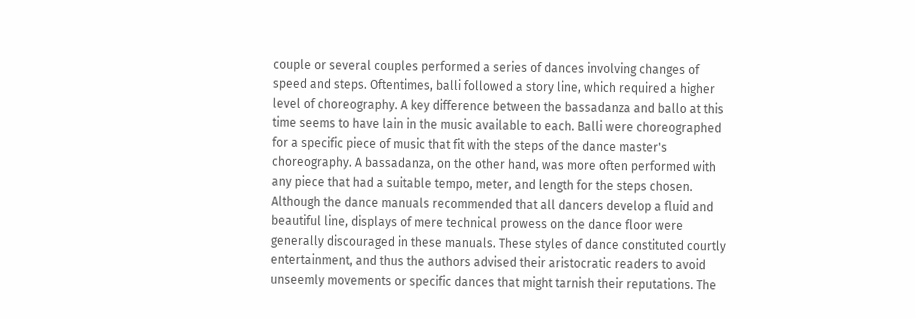couple or several couples performed a series of dances involving changes of speed and steps. Oftentimes, balli followed a story line, which required a higher level of choreography. A key difference between the bassadanza and ballo at this time seems to have lain in the music available to each. Balli were choreographed for a specific piece of music that fit with the steps of the dance master's choreography. A bassadanza, on the other hand, was more often performed with any piece that had a suitable tempo, meter, and length for the steps chosen. Although the dance manuals recommended that all dancers develop a fluid and beautiful line, displays of mere technical prowess on the dance floor were generally discouraged in these manuals. These styles of dance constituted courtly entertainment, and thus the authors advised their aristocratic readers to avoid unseemly movements or specific dances that might tarnish their reputations. The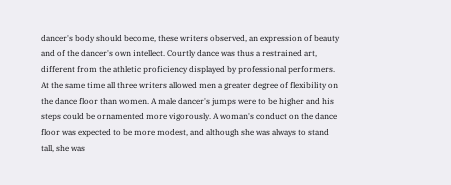dancer's body should become, these writers observed, an expression of beauty and of the dancer's own intellect. Courtly dance was thus a restrained art, different from the athletic proficiency displayed by professional performers. At the same time all three writers allowed men a greater degree of flexibility on the dance floor than women. A male dancer's jumps were to be higher and his steps could be ornamented more vigorously. A woman's conduct on the dance floor was expected to be more modest, and although she was always to stand tall, she was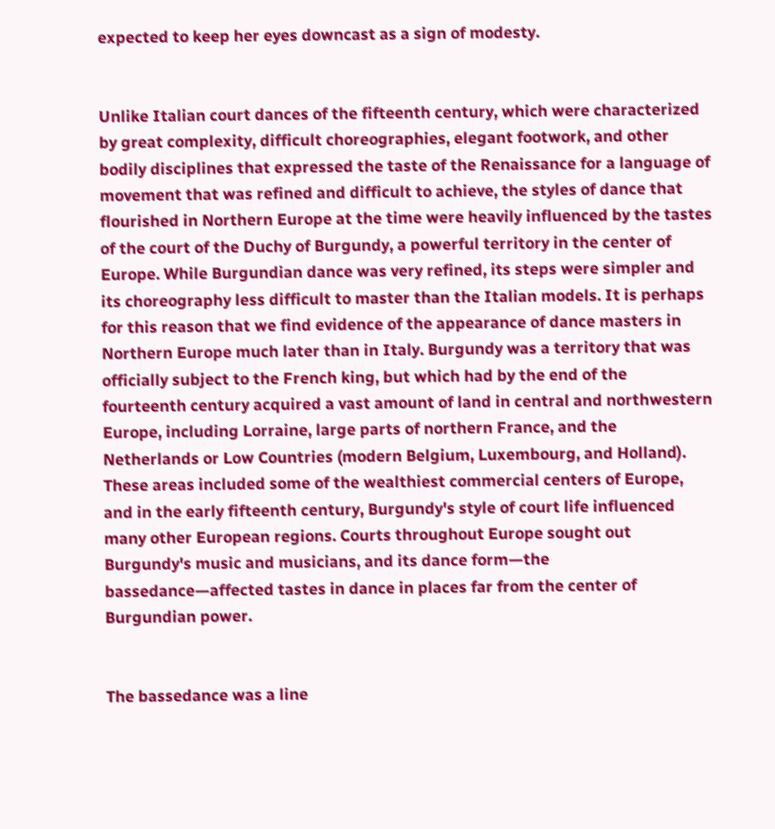expected to keep her eyes downcast as a sign of modesty.


Unlike Italian court dances of the fifteenth century, which were characterized by great complexity, difficult choreographies, elegant footwork, and other bodily disciplines that expressed the taste of the Renaissance for a language of movement that was refined and difficult to achieve, the styles of dance that flourished in Northern Europe at the time were heavily influenced by the tastes of the court of the Duchy of Burgundy, a powerful territory in the center of Europe. While Burgundian dance was very refined, its steps were simpler and its choreography less difficult to master than the Italian models. It is perhaps for this reason that we find evidence of the appearance of dance masters in Northern Europe much later than in Italy. Burgundy was a territory that was officially subject to the French king, but which had by the end of the fourteenth century acquired a vast amount of land in central and northwestern Europe, including Lorraine, large parts of northern France, and the Netherlands or Low Countries (modern Belgium, Luxembourg, and Holland). These areas included some of the wealthiest commercial centers of Europe, and in the early fifteenth century, Burgundy's style of court life influenced many other European regions. Courts throughout Europe sought out Burgundy's music and musicians, and its dance form—the bassedance—affected tastes in dance in places far from the center of Burgundian power.


The bassedance was a line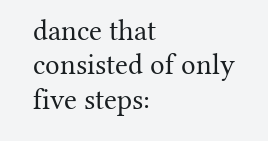dance that consisted of only five steps: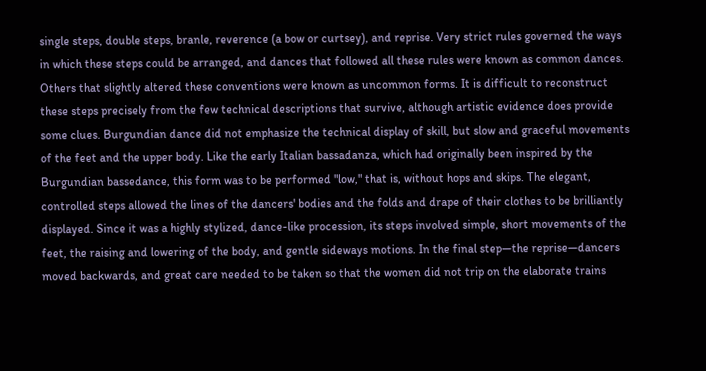single steps, double steps, branle, reverence (a bow or curtsey), and reprise. Very strict rules governed the ways in which these steps could be arranged, and dances that followed all these rules were known as common dances. Others that slightly altered these conventions were known as uncommon forms. It is difficult to reconstruct these steps precisely from the few technical descriptions that survive, although artistic evidence does provide some clues. Burgundian dance did not emphasize the technical display of skill, but slow and graceful movements of the feet and the upper body. Like the early Italian bassadanza, which had originally been inspired by the Burgundian bassedance, this form was to be performed "low," that is, without hops and skips. The elegant, controlled steps allowed the lines of the dancers' bodies and the folds and drape of their clothes to be brilliantly displayed. Since it was a highly stylized, dance-like procession, its steps involved simple, short movements of the feet, the raising and lowering of the body, and gentle sideways motions. In the final step—the reprise—dancers moved backwards, and great care needed to be taken so that the women did not trip on the elaborate trains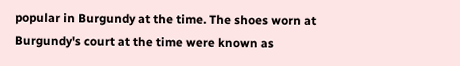popular in Burgundy at the time. The shoes worn at Burgundy's court at the time were known as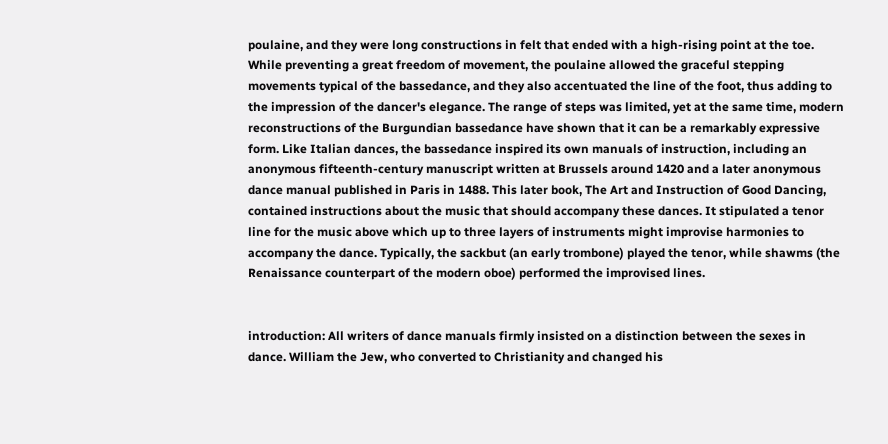poulaine, and they were long constructions in felt that ended with a high-rising point at the toe. While preventing a great freedom of movement, the poulaine allowed the graceful stepping movements typical of the bassedance, and they also accentuated the line of the foot, thus adding to the impression of the dancer's elegance. The range of steps was limited, yet at the same time, modern reconstructions of the Burgundian bassedance have shown that it can be a remarkably expressive form. Like Italian dances, the bassedance inspired its own manuals of instruction, including an anonymous fifteenth-century manuscript written at Brussels around 1420 and a later anonymous dance manual published in Paris in 1488. This later book, The Art and Instruction of Good Dancing, contained instructions about the music that should accompany these dances. It stipulated a tenor line for the music above which up to three layers of instruments might improvise harmonies to accompany the dance. Typically, the sackbut (an early trombone) played the tenor, while shawms (the Renaissance counterpart of the modern oboe) performed the improvised lines.


introduction: All writers of dance manuals firmly insisted on a distinction between the sexes in dance. William the Jew, who converted to Christianity and changed his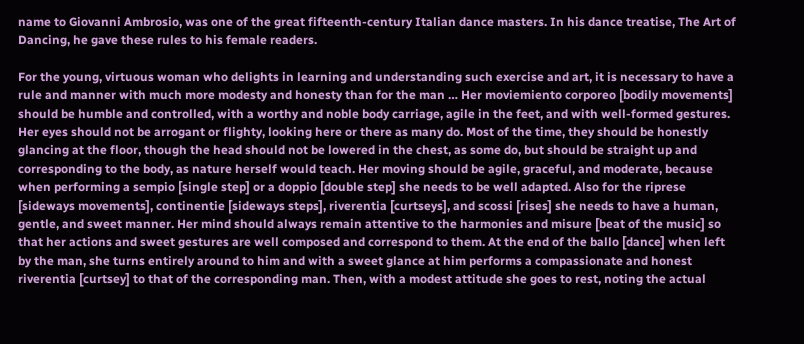name to Giovanni Ambrosio, was one of the great fifteenth-century Italian dance masters. In his dance treatise, The Art of Dancing, he gave these rules to his female readers.

For the young, virtuous woman who delights in learning and understanding such exercise and art, it is necessary to have a rule and manner with much more modesty and honesty than for the man … Her moviemiento corporeo [bodily movements] should be humble and controlled, with a worthy and noble body carriage, agile in the feet, and with well-formed gestures. Her eyes should not be arrogant or flighty, looking here or there as many do. Most of the time, they should be honestly glancing at the floor, though the head should not be lowered in the chest, as some do, but should be straight up and corresponding to the body, as nature herself would teach. Her moving should be agile, graceful, and moderate, because when performing a sempio [single step] or a doppio [double step] she needs to be well adapted. Also for the riprese [sideways movements], continentie [sideways steps], riverentia [curtseys], and scossi [rises] she needs to have a human, gentle, and sweet manner. Her mind should always remain attentive to the harmonies and misure [beat of the music] so that her actions and sweet gestures are well composed and correspond to them. At the end of the ballo [dance] when left by the man, she turns entirely around to him and with a sweet glance at him performs a compassionate and honest riverentia [curtsey] to that of the corresponding man. Then, with a modest attitude she goes to rest, noting the actual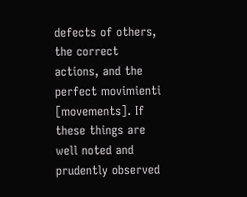defects of others, the correct actions, and the perfect movimienti [movements]. If these things are well noted and prudently observed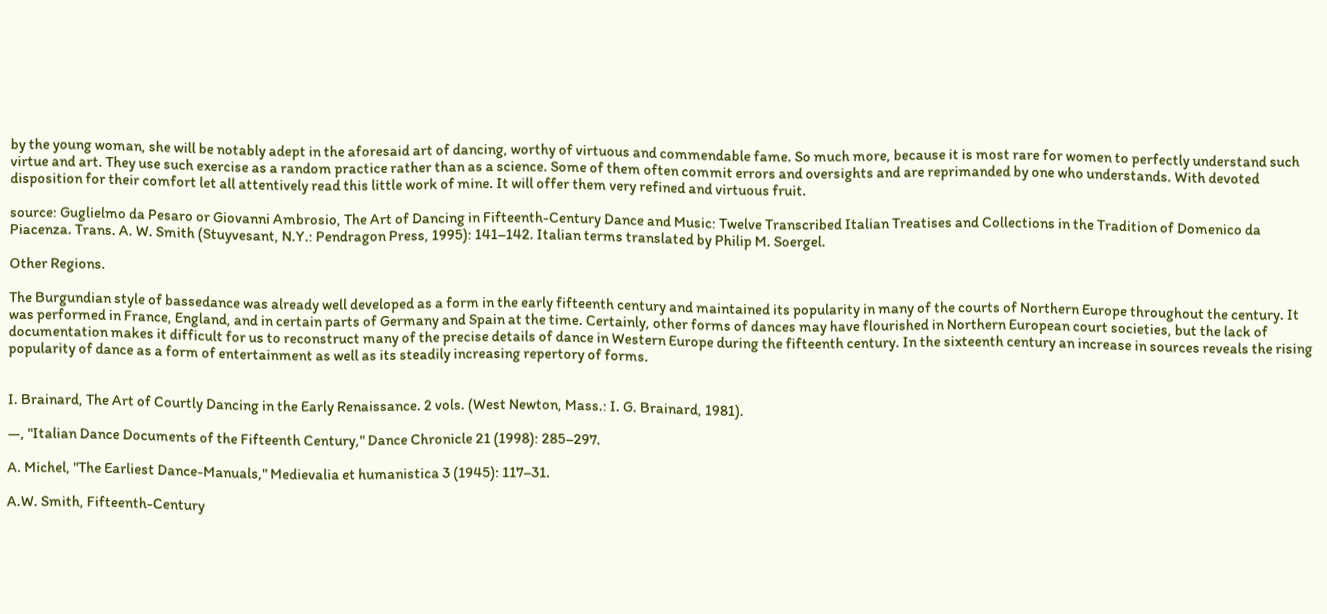by the young woman, she will be notably adept in the aforesaid art of dancing, worthy of virtuous and commendable fame. So much more, because it is most rare for women to perfectly understand such virtue and art. They use such exercise as a random practice rather than as a science. Some of them often commit errors and oversights and are reprimanded by one who understands. With devoted disposition for their comfort let all attentively read this little work of mine. It will offer them very refined and virtuous fruit.

source: Guglielmo da Pesaro or Giovanni Ambrosio, The Art of Dancing in Fifteenth-Century Dance and Music: Twelve Transcribed Italian Treatises and Collections in the Tradition of Domenico da Piacenza. Trans. A. W. Smith (Stuyvesant, N.Y.: Pendragon Press, 1995): 141–142. Italian terms translated by Philip M. Soergel.

Other Regions.

The Burgundian style of bassedance was already well developed as a form in the early fifteenth century and maintained its popularity in many of the courts of Northern Europe throughout the century. It was performed in France, England, and in certain parts of Germany and Spain at the time. Certainly, other forms of dances may have flourished in Northern European court societies, but the lack of documentation makes it difficult for us to reconstruct many of the precise details of dance in Western Europe during the fifteenth century. In the sixteenth century an increase in sources reveals the rising popularity of dance as a form of entertainment as well as its steadily increasing repertory of forms.


I. Brainard, The Art of Courtly Dancing in the Early Renaissance. 2 vols. (West Newton, Mass.: I. G. Brainard, 1981).

—, "Italian Dance Documents of the Fifteenth Century," Dance Chronicle 21 (1998): 285–297.

A. Michel, "The Earliest Dance-Manuals," Medievalia et humanistica 3 (1945): 117–31.

A.W. Smith, Fifteenth-Century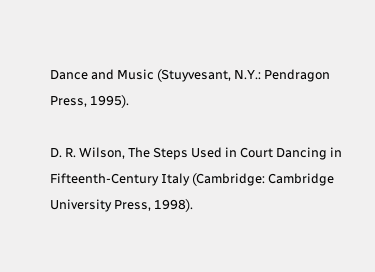Dance and Music (Stuyvesant, N.Y.: Pendragon Press, 1995).

D. R. Wilson, The Steps Used in Court Dancing in Fifteenth-Century Italy (Cambridge: Cambridge University Press, 1998).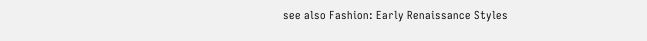see also Fashion: Early Renaissance Styles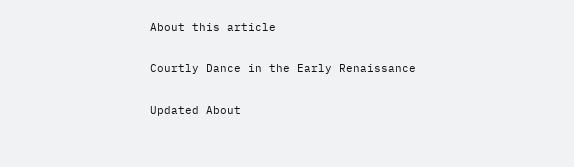About this article

Courtly Dance in the Early Renaissance

Updated About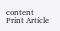content Print Article